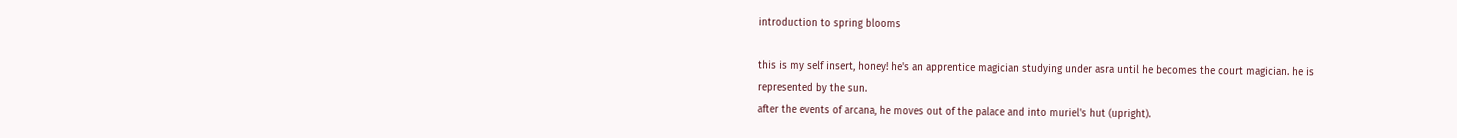introduction to spring blooms

this is my self insert, honey! he's an apprentice magician studying under asra until he becomes the court magician. he is represented by the sun.
after the events of arcana, he moves out of the palace and into muriel's hut (upright).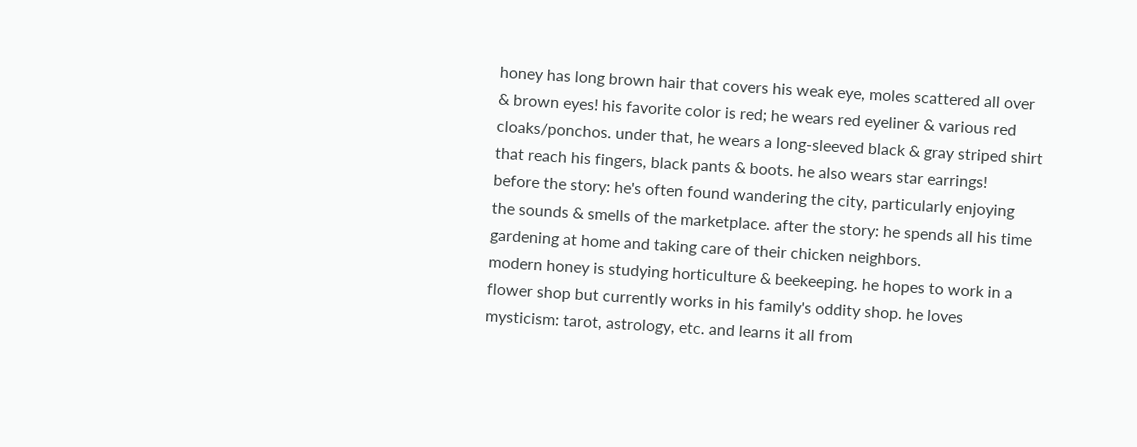honey has long brown hair that covers his weak eye, moles scattered all over & brown eyes! his favorite color is red; he wears red eyeliner & various red cloaks/ponchos. under that, he wears a long-sleeved black & gray striped shirt that reach his fingers, black pants & boots. he also wears star earrings!
before the story: he's often found wandering the city, particularly enjoying the sounds & smells of the marketplace. after the story: he spends all his time gardening at home and taking care of their chicken neighbors.
modern honey is studying horticulture & beekeeping. he hopes to work in a flower shop but currently works in his family's oddity shop. he loves mysticism: tarot, astrology, etc. and learns it all from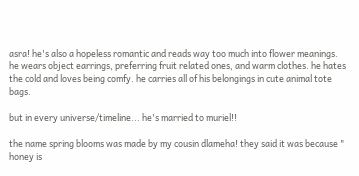asra! he's also a hopeless romantic and reads way too much into flower meanings.
he wears object earrings, preferring fruit related ones, and warm clothes. he hates the cold and loves being comfy. he carries all of his belongings in cute animal tote bags.

but in every universe/timeline... he's married to muriel!!

the name spring blooms was made by my cousin dlameha! they said it was because " honey is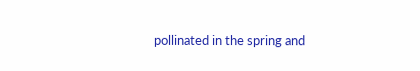pollinated in the spring and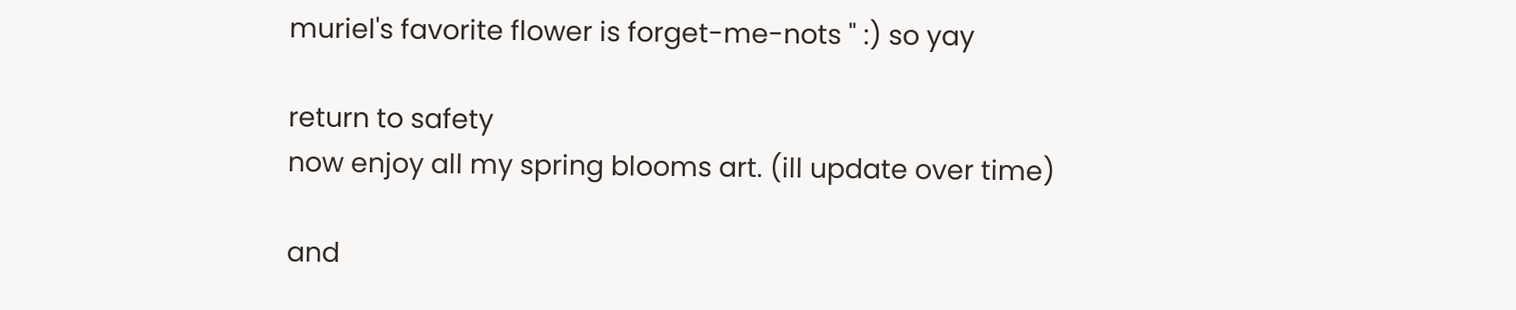muriel's favorite flower is forget-me-nots " :) so yay

return to safety
now enjoy all my spring blooms art. (ill update over time)

and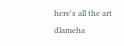here's all the art dlameha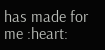has made for me :heart: